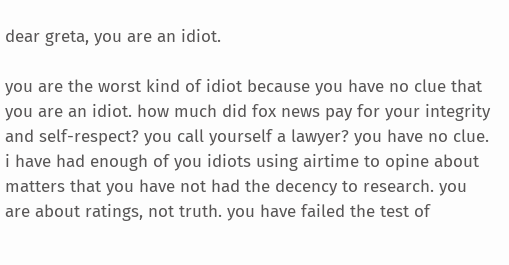dear greta, you are an idiot.

you are the worst kind of idiot because you have no clue that you are an idiot. how much did fox news pay for your integrity and self-respect? you call yourself a lawyer? you have no clue. i have had enough of you idiots using airtime to opine about matters that you have not had the decency to research. you are about ratings, not truth. you have failed the test of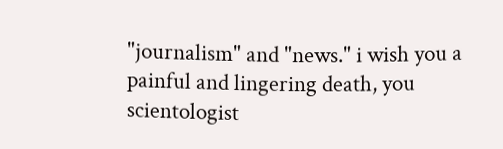"journalism" and "news." i wish you a painful and lingering death, you scientologist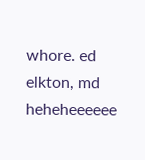whore. ed elkton, md heheheeeeee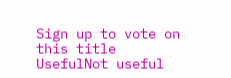Sign up to vote on this title
UsefulNot useful